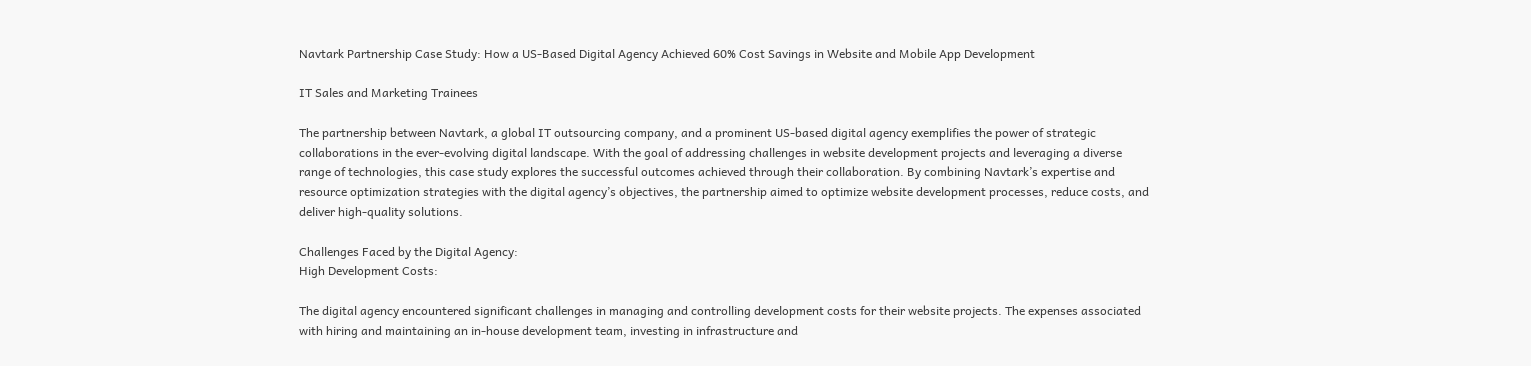Navtark Partnership Case Study: How a US-Based Digital Agency Achieved 60% Cost Savings in Website and Mobile App Development

IT Sales and Marketing Trainees

The partnership between Navtark, a global IT outsourcing company, and a prominent US-based digital agency exemplifies the power of strategic collaborations in the ever-evolving digital landscape. With the goal of addressing challenges in website development projects and leveraging a diverse range of technologies, this case study explores the successful outcomes achieved through their collaboration. By combining Navtark’s expertise and resource optimization strategies with the digital agency’s objectives, the partnership aimed to optimize website development processes, reduce costs, and deliver high-quality solutions.

Challenges Faced by the Digital Agency:
High Development Costs:

The digital agency encountered significant challenges in managing and controlling development costs for their website projects. The expenses associated with hiring and maintaining an in-house development team, investing in infrastructure and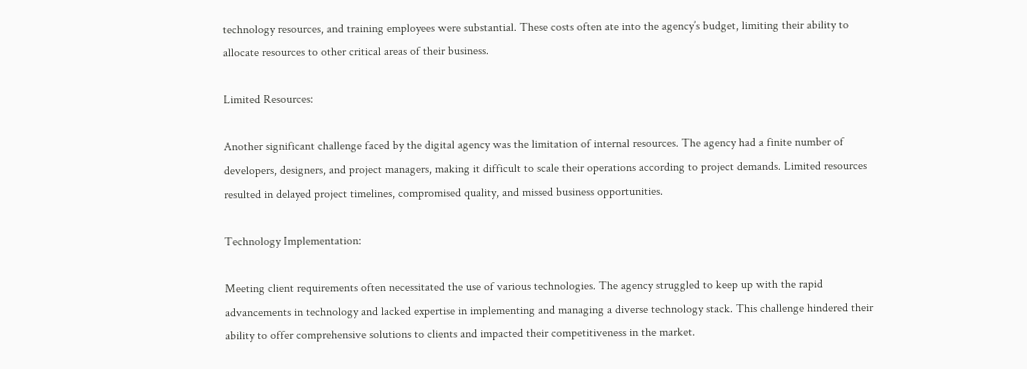technology resources, and training employees were substantial. These costs often ate into the agency’s budget, limiting their ability to allocate resources to other critical areas of their business.

Limited Resources:

Another significant challenge faced by the digital agency was the limitation of internal resources. The agency had a finite number of developers, designers, and project managers, making it difficult to scale their operations according to project demands. Limited resources resulted in delayed project timelines, compromised quality, and missed business opportunities.

Technology Implementation:

Meeting client requirements often necessitated the use of various technologies. The agency struggled to keep up with the rapid advancements in technology and lacked expertise in implementing and managing a diverse technology stack. This challenge hindered their ability to offer comprehensive solutions to clients and impacted their competitiveness in the market.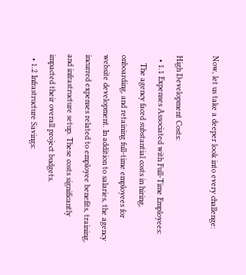Now, let us take a deeper look into every challenge:

High Development Costs:
  • 1.1 Expenses Associated with Full-Time Employees:
    The agency faced substantial costs in hiring, onboarding, and retaining full-time employees for website development. In addition to salaries, the agency incurred expenses related to employee benefits, training, and infrastructure setup. These costs significantly impacted their overall project budgets.
  • 1.2 Infrastructure Savings: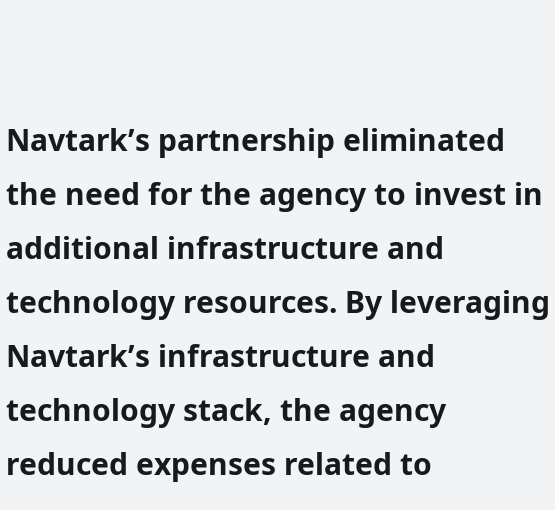Navtark’s partnership eliminated the need for the agency to invest in additional infrastructure and technology resources. By leveraging Navtark’s infrastructure and technology stack, the agency reduced expenses related to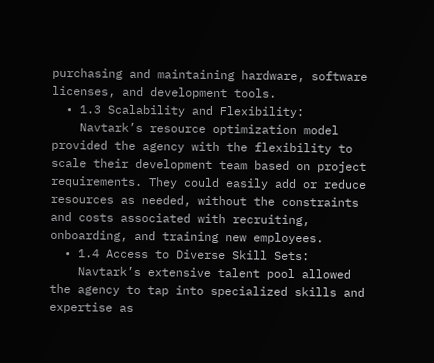purchasing and maintaining hardware, software licenses, and development tools.
  • 1.3 Scalability and Flexibility:
    Navtark’s resource optimization model provided the agency with the flexibility to scale their development team based on project requirements. They could easily add or reduce resources as needed, without the constraints and costs associated with recruiting, onboarding, and training new employees.
  • 1.4 Access to Diverse Skill Sets:
    Navtark’s extensive talent pool allowed the agency to tap into specialized skills and expertise as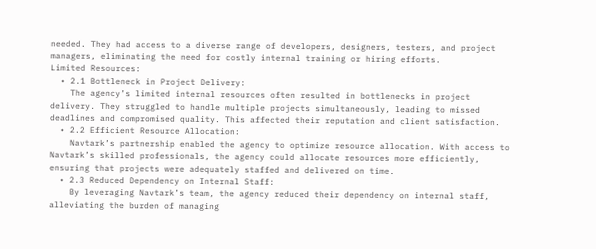needed. They had access to a diverse range of developers, designers, testers, and project managers, eliminating the need for costly internal training or hiring efforts.
Limited Resources:
  • 2.1 Bottleneck in Project Delivery:
    The agency’s limited internal resources often resulted in bottlenecks in project delivery. They struggled to handle multiple projects simultaneously, leading to missed deadlines and compromised quality. This affected their reputation and client satisfaction.
  • 2.2 Efficient Resource Allocation:
    Navtark’s partnership enabled the agency to optimize resource allocation. With access to Navtark’s skilled professionals, the agency could allocate resources more efficiently, ensuring that projects were adequately staffed and delivered on time.
  • 2.3 Reduced Dependency on Internal Staff:
    By leveraging Navtark’s team, the agency reduced their dependency on internal staff, alleviating the burden of managing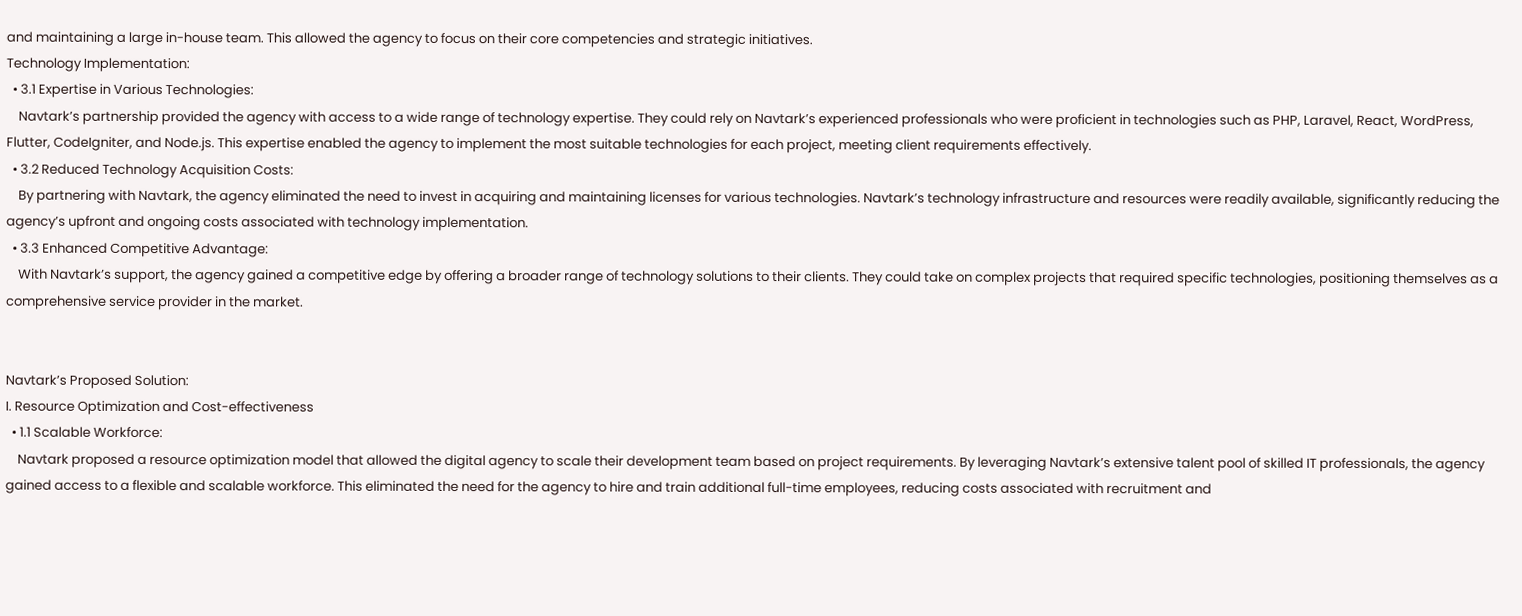and maintaining a large in-house team. This allowed the agency to focus on their core competencies and strategic initiatives.
Technology Implementation:
  • 3.1 Expertise in Various Technologies:
    Navtark’s partnership provided the agency with access to a wide range of technology expertise. They could rely on Navtark’s experienced professionals who were proficient in technologies such as PHP, Laravel, React, WordPress, Flutter, CodeIgniter, and Node.js. This expertise enabled the agency to implement the most suitable technologies for each project, meeting client requirements effectively.
  • 3.2 Reduced Technology Acquisition Costs:
    By partnering with Navtark, the agency eliminated the need to invest in acquiring and maintaining licenses for various technologies. Navtark’s technology infrastructure and resources were readily available, significantly reducing the agency’s upfront and ongoing costs associated with technology implementation.
  • 3.3 Enhanced Competitive Advantage:
    With Navtark’s support, the agency gained a competitive edge by offering a broader range of technology solutions to their clients. They could take on complex projects that required specific technologies, positioning themselves as a comprehensive service provider in the market.


Navtark’s Proposed Solution:
I. Resource Optimization and Cost-effectiveness
  • 1.1 Scalable Workforce:
    Navtark proposed a resource optimization model that allowed the digital agency to scale their development team based on project requirements. By leveraging Navtark’s extensive talent pool of skilled IT professionals, the agency gained access to a flexible and scalable workforce. This eliminated the need for the agency to hire and train additional full-time employees, reducing costs associated with recruitment and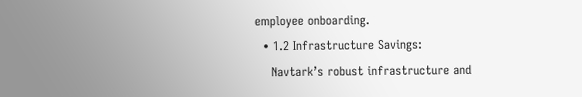employee onboarding.
  • 1.2 Infrastructure Savings:
    Navtark’s robust infrastructure and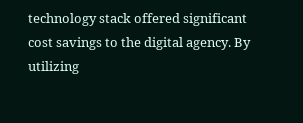technology stack offered significant cost savings to the digital agency. By utilizing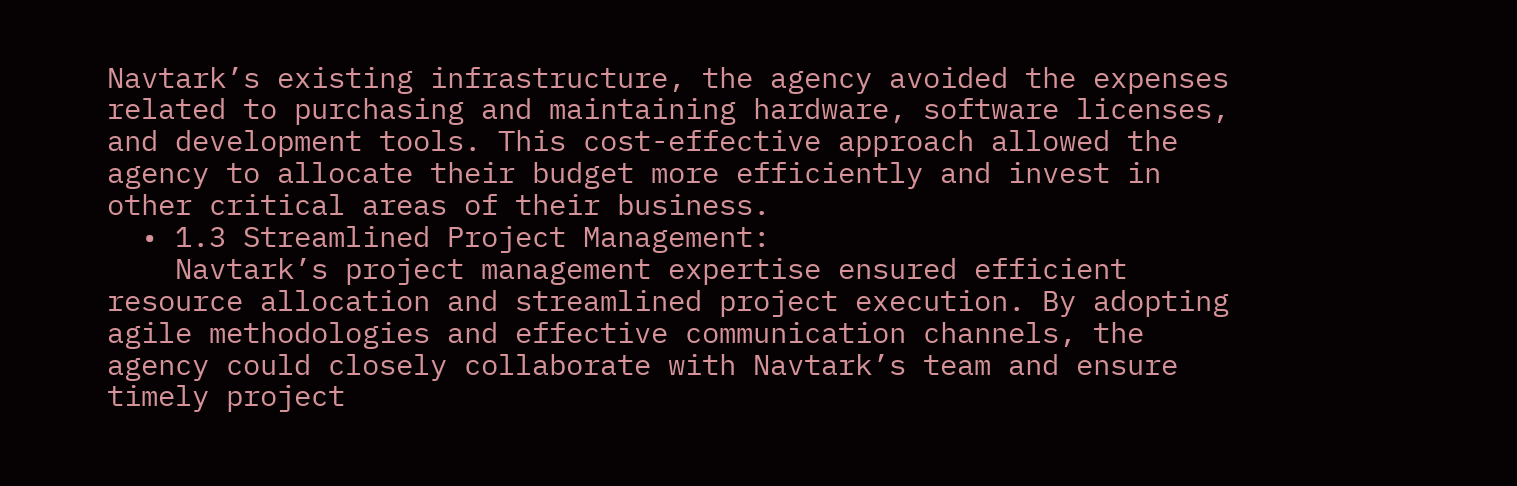Navtark’s existing infrastructure, the agency avoided the expenses related to purchasing and maintaining hardware, software licenses, and development tools. This cost-effective approach allowed the agency to allocate their budget more efficiently and invest in other critical areas of their business.
  • 1.3 Streamlined Project Management:
    Navtark’s project management expertise ensured efficient resource allocation and streamlined project execution. By adopting agile methodologies and effective communication channels, the agency could closely collaborate with Navtark’s team and ensure timely project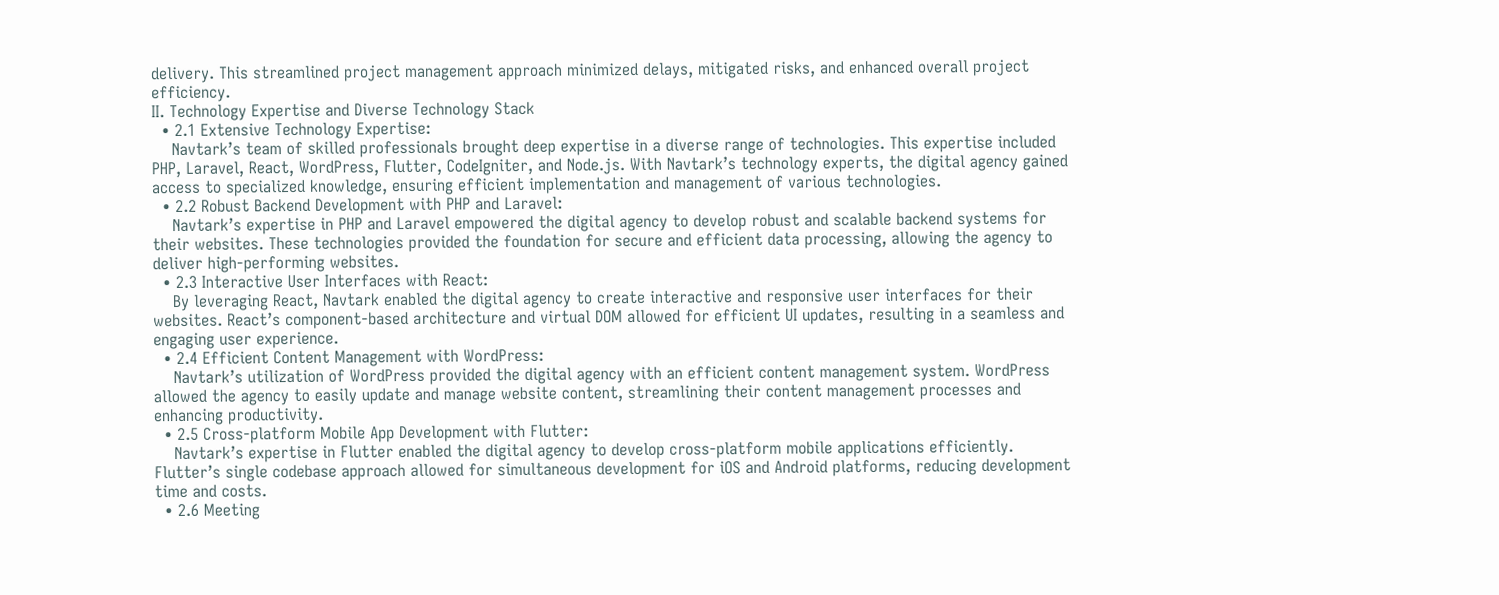delivery. This streamlined project management approach minimized delays, mitigated risks, and enhanced overall project efficiency.
II. Technology Expertise and Diverse Technology Stack
  • 2.1 Extensive Technology Expertise:
    Navtark’s team of skilled professionals brought deep expertise in a diverse range of technologies. This expertise included PHP, Laravel, React, WordPress, Flutter, CodeIgniter, and Node.js. With Navtark’s technology experts, the digital agency gained access to specialized knowledge, ensuring efficient implementation and management of various technologies.
  • 2.2 Robust Backend Development with PHP and Laravel:
    Navtark’s expertise in PHP and Laravel empowered the digital agency to develop robust and scalable backend systems for their websites. These technologies provided the foundation for secure and efficient data processing, allowing the agency to deliver high-performing websites.
  • 2.3 Interactive User Interfaces with React:
    By leveraging React, Navtark enabled the digital agency to create interactive and responsive user interfaces for their websites. React’s component-based architecture and virtual DOM allowed for efficient UI updates, resulting in a seamless and engaging user experience.
  • 2.4 Efficient Content Management with WordPress:
    Navtark’s utilization of WordPress provided the digital agency with an efficient content management system. WordPress allowed the agency to easily update and manage website content, streamlining their content management processes and enhancing productivity.
  • 2.5 Cross-platform Mobile App Development with Flutter:
    Navtark’s expertise in Flutter enabled the digital agency to develop cross-platform mobile applications efficiently. Flutter’s single codebase approach allowed for simultaneous development for iOS and Android platforms, reducing development time and costs.
  • 2.6 Meeting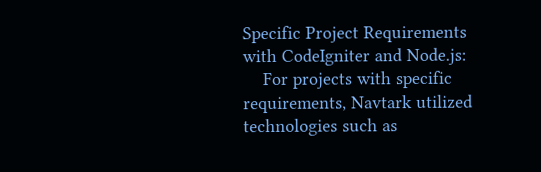Specific Project Requirements with CodeIgniter and Node.js:
    For projects with specific requirements, Navtark utilized technologies such as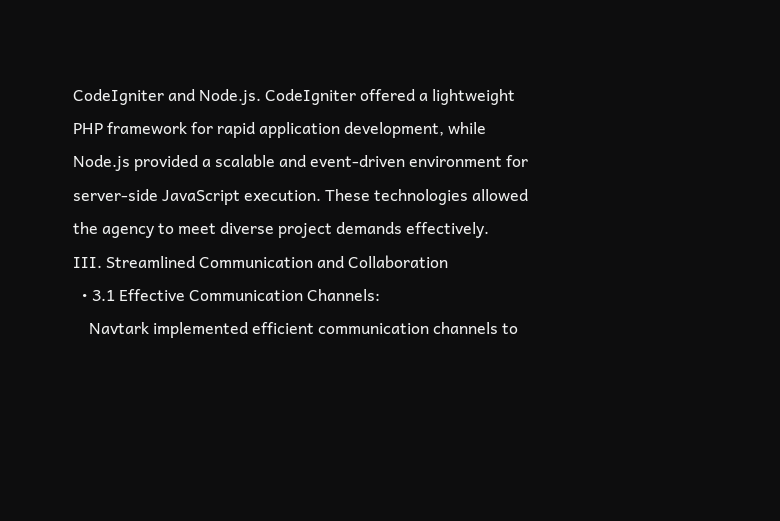CodeIgniter and Node.js. CodeIgniter offered a lightweight PHP framework for rapid application development, while Node.js provided a scalable and event-driven environment for server-side JavaScript execution. These technologies allowed the agency to meet diverse project demands effectively.
III. Streamlined Communication and Collaboration
  • 3.1 Effective Communication Channels:
    Navtark implemented efficient communication channels to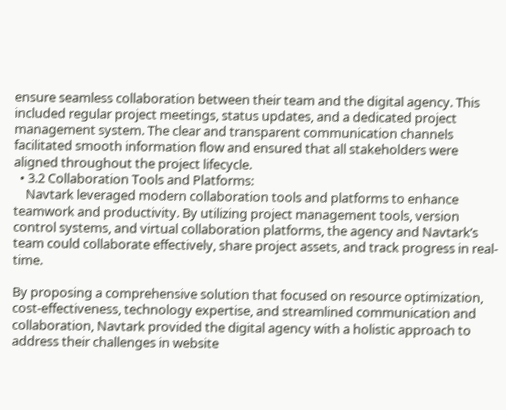ensure seamless collaboration between their team and the digital agency. This included regular project meetings, status updates, and a dedicated project management system. The clear and transparent communication channels facilitated smooth information flow and ensured that all stakeholders were aligned throughout the project lifecycle.
  • 3.2 Collaboration Tools and Platforms:
    Navtark leveraged modern collaboration tools and platforms to enhance teamwork and productivity. By utilizing project management tools, version control systems, and virtual collaboration platforms, the agency and Navtark’s team could collaborate effectively, share project assets, and track progress in real-time.

By proposing a comprehensive solution that focused on resource optimization, cost-effectiveness, technology expertise, and streamlined communication and collaboration, Navtark provided the digital agency with a holistic approach to address their challenges in website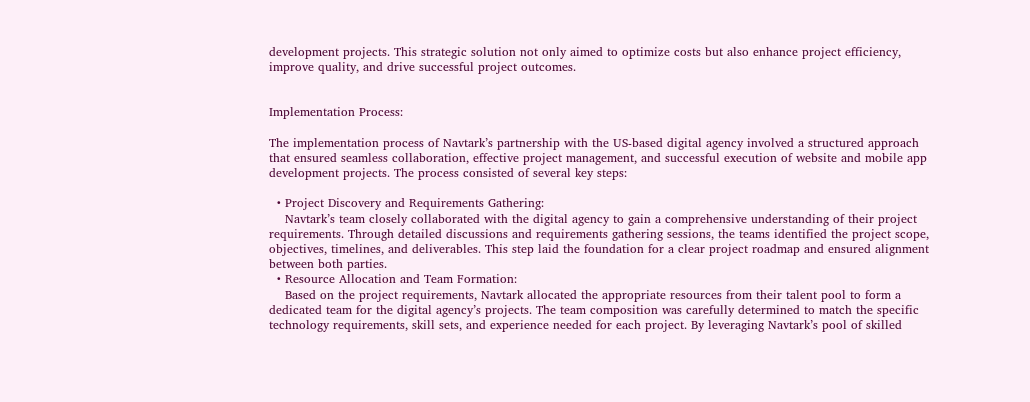development projects. This strategic solution not only aimed to optimize costs but also enhance project efficiency, improve quality, and drive successful project outcomes.


Implementation Process:

The implementation process of Navtark’s partnership with the US-based digital agency involved a structured approach that ensured seamless collaboration, effective project management, and successful execution of website and mobile app development projects. The process consisted of several key steps:

  • Project Discovery and Requirements Gathering:
    Navtark’s team closely collaborated with the digital agency to gain a comprehensive understanding of their project requirements. Through detailed discussions and requirements gathering sessions, the teams identified the project scope, objectives, timelines, and deliverables. This step laid the foundation for a clear project roadmap and ensured alignment between both parties.
  • Resource Allocation and Team Formation:
    Based on the project requirements, Navtark allocated the appropriate resources from their talent pool to form a dedicated team for the digital agency’s projects. The team composition was carefully determined to match the specific technology requirements, skill sets, and experience needed for each project. By leveraging Navtark’s pool of skilled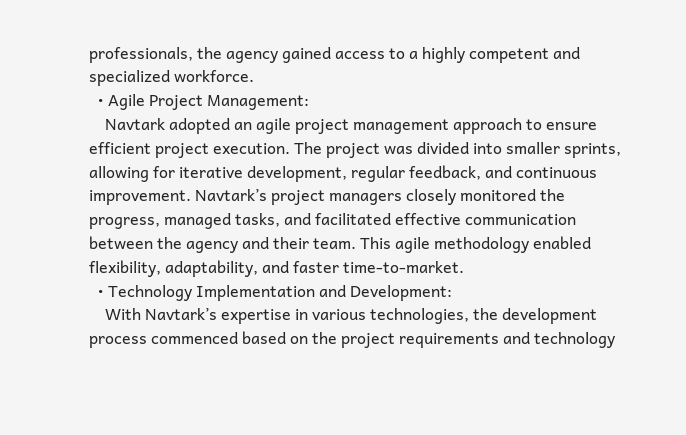professionals, the agency gained access to a highly competent and specialized workforce.
  • Agile Project Management:
    Navtark adopted an agile project management approach to ensure efficient project execution. The project was divided into smaller sprints, allowing for iterative development, regular feedback, and continuous improvement. Navtark’s project managers closely monitored the progress, managed tasks, and facilitated effective communication between the agency and their team. This agile methodology enabled flexibility, adaptability, and faster time-to-market.
  • Technology Implementation and Development:
    With Navtark’s expertise in various technologies, the development process commenced based on the project requirements and technology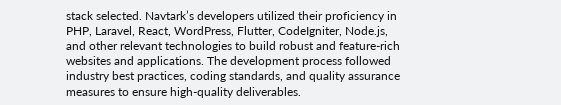stack selected. Navtark’s developers utilized their proficiency in PHP, Laravel, React, WordPress, Flutter, CodeIgniter, Node.js, and other relevant technologies to build robust and feature-rich websites and applications. The development process followed industry best practices, coding standards, and quality assurance measures to ensure high-quality deliverables.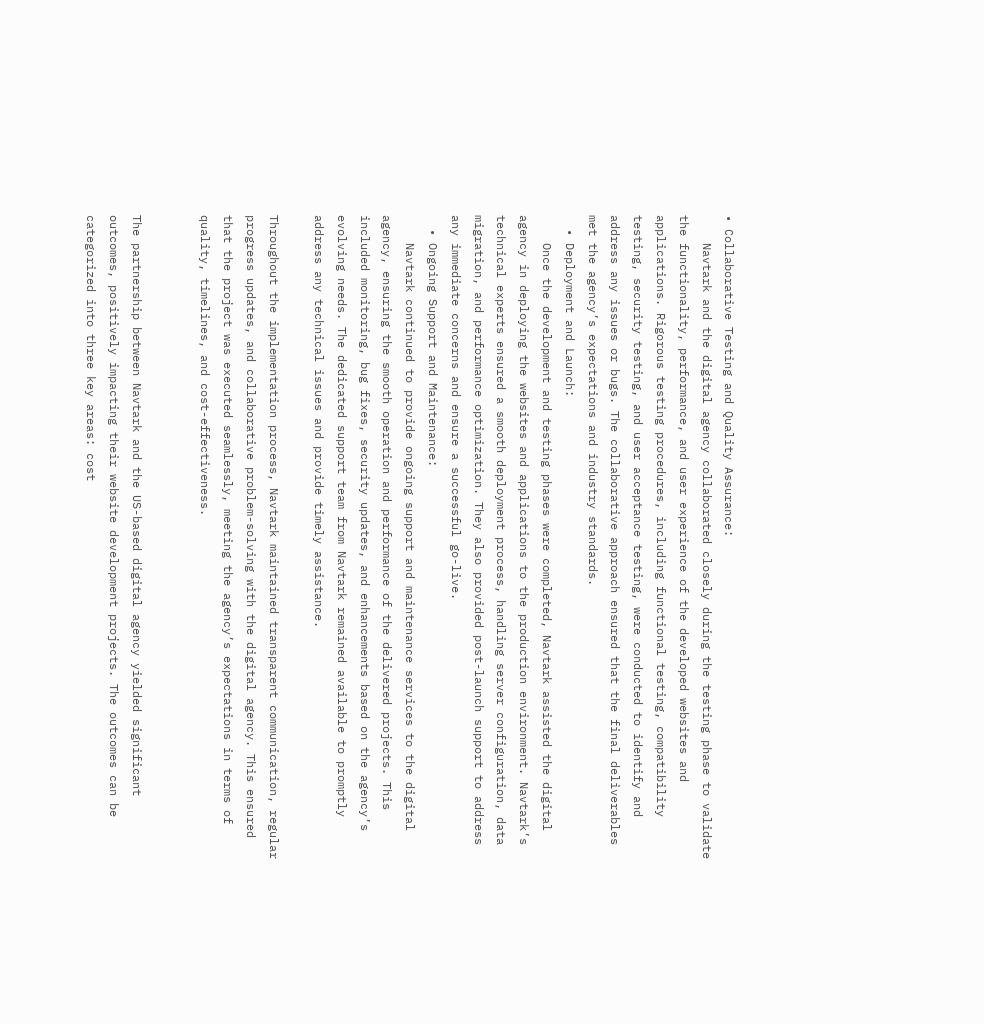• Collaborative Testing and Quality Assurance:
    Navtark and the digital agency collaborated closely during the testing phase to validate the functionality, performance, and user experience of the developed websites and applications. Rigorous testing procedures, including functional testing, compatibility testing, security testing, and user acceptance testing, were conducted to identify and address any issues or bugs. The collaborative approach ensured that the final deliverables met the agency’s expectations and industry standards.
  • Deployment and Launch:
    Once the development and testing phases were completed, Navtark assisted the digital agency in deploying the websites and applications to the production environment. Navtark’s technical experts ensured a smooth deployment process, handling server configuration, data migration, and performance optimization. They also provided post-launch support to address any immediate concerns and ensure a successful go-live.
  • Ongoing Support and Maintenance:
    Navtark continued to provide ongoing support and maintenance services to the digital agency, ensuring the smooth operation and performance of the delivered projects. This included monitoring, bug fixes, security updates, and enhancements based on the agency’s evolving needs. The dedicated support team from Navtark remained available to promptly address any technical issues and provide timely assistance.

Throughout the implementation process, Navtark maintained transparent communication, regular progress updates, and collaborative problem-solving with the digital agency. This ensured that the project was executed seamlessly, meeting the agency’s expectations in terms of quality, timelines, and cost-effectiveness.


The partnership between Navtark and the US-based digital agency yielded significant outcomes, positively impacting their website development projects. The outcomes can be categorized into three key areas: cost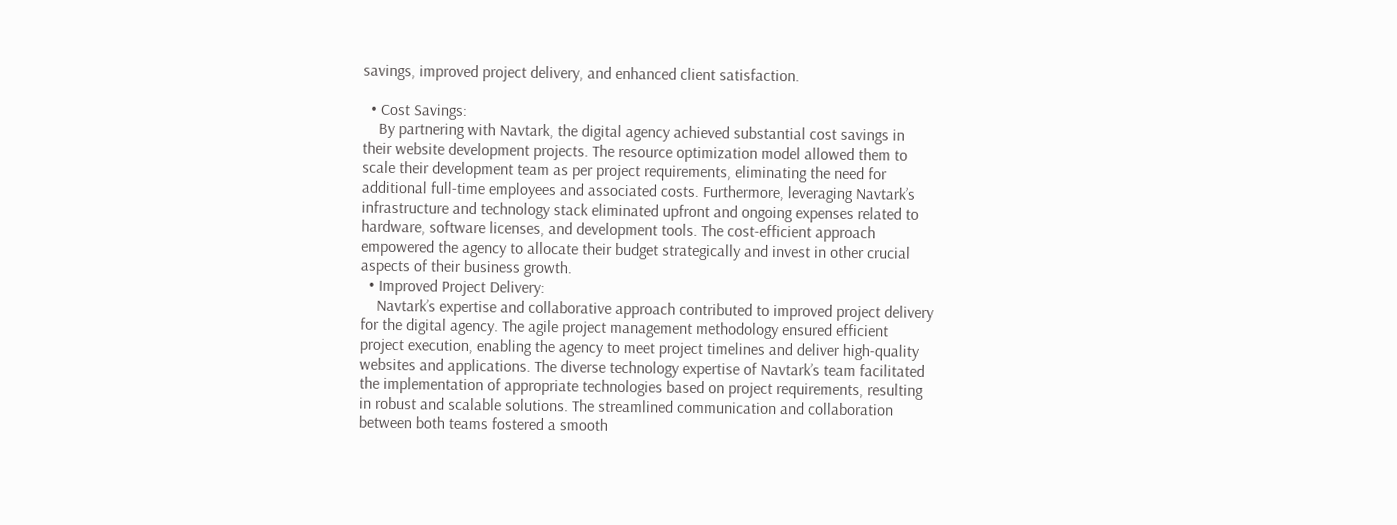savings, improved project delivery, and enhanced client satisfaction.

  • Cost Savings:
    By partnering with Navtark, the digital agency achieved substantial cost savings in their website development projects. The resource optimization model allowed them to scale their development team as per project requirements, eliminating the need for additional full-time employees and associated costs. Furthermore, leveraging Navtark’s infrastructure and technology stack eliminated upfront and ongoing expenses related to hardware, software licenses, and development tools. The cost-efficient approach empowered the agency to allocate their budget strategically and invest in other crucial aspects of their business growth.
  • Improved Project Delivery:
    Navtark’s expertise and collaborative approach contributed to improved project delivery for the digital agency. The agile project management methodology ensured efficient project execution, enabling the agency to meet project timelines and deliver high-quality websites and applications. The diverse technology expertise of Navtark’s team facilitated the implementation of appropriate technologies based on project requirements, resulting in robust and scalable solutions. The streamlined communication and collaboration between both teams fostered a smooth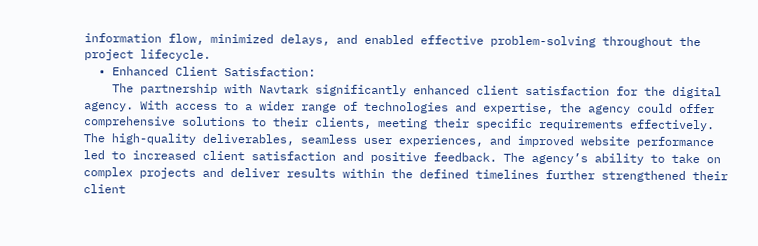information flow, minimized delays, and enabled effective problem-solving throughout the project lifecycle.
  • Enhanced Client Satisfaction:
    The partnership with Navtark significantly enhanced client satisfaction for the digital agency. With access to a wider range of technologies and expertise, the agency could offer comprehensive solutions to their clients, meeting their specific requirements effectively. The high-quality deliverables, seamless user experiences, and improved website performance led to increased client satisfaction and positive feedback. The agency’s ability to take on complex projects and deliver results within the defined timelines further strengthened their client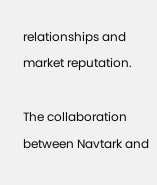relationships and market reputation.

The collaboration between Navtark and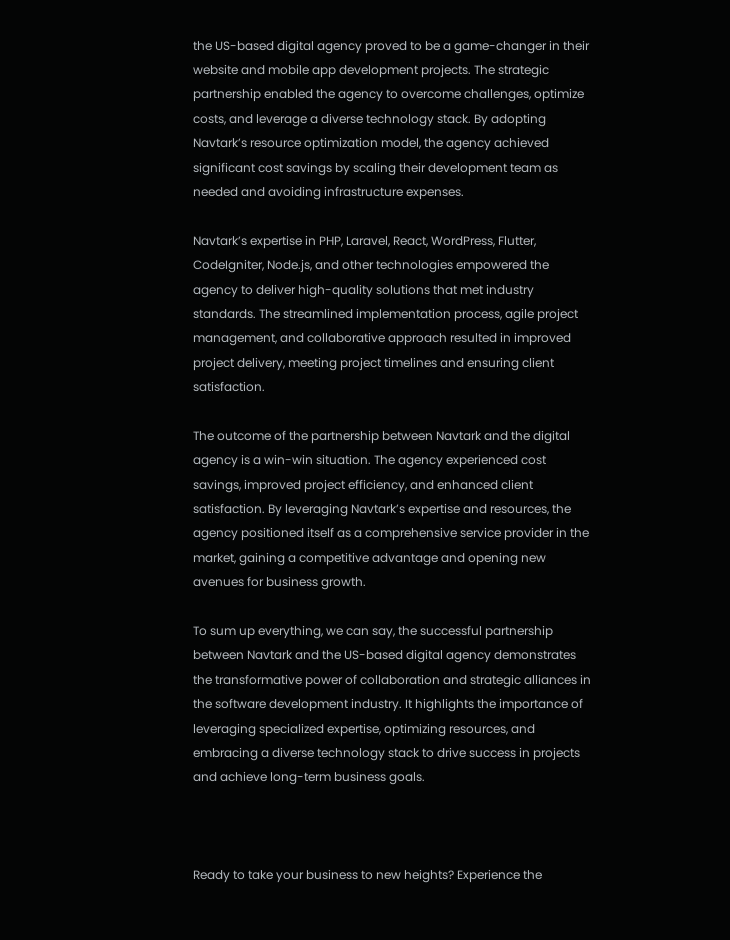the US-based digital agency proved to be a game-changer in their website and mobile app development projects. The strategic partnership enabled the agency to overcome challenges, optimize costs, and leverage a diverse technology stack. By adopting Navtark’s resource optimization model, the agency achieved significant cost savings by scaling their development team as needed and avoiding infrastructure expenses.

Navtark’s expertise in PHP, Laravel, React, WordPress, Flutter, CodeIgniter, Node.js, and other technologies empowered the agency to deliver high-quality solutions that met industry standards. The streamlined implementation process, agile project management, and collaborative approach resulted in improved project delivery, meeting project timelines and ensuring client satisfaction.

The outcome of the partnership between Navtark and the digital agency is a win-win situation. The agency experienced cost savings, improved project efficiency, and enhanced client satisfaction. By leveraging Navtark’s expertise and resources, the agency positioned itself as a comprehensive service provider in the market, gaining a competitive advantage and opening new avenues for business growth.

To sum up everything, we can say, the successful partnership between Navtark and the US-based digital agency demonstrates the transformative power of collaboration and strategic alliances in the software development industry. It highlights the importance of leveraging specialized expertise, optimizing resources, and embracing a diverse technology stack to drive success in projects and achieve long-term business goals.



Ready to take your business to new heights? Experience the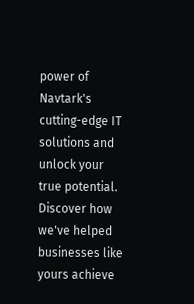power of Navtark's cutting-edge IT solutions and unlock your true potential. Discover how we've helped businesses like yours achieve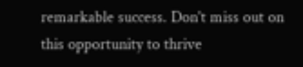remarkable success. Don't miss out on this opportunity to thrive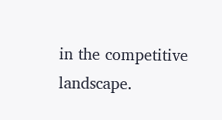in the competitive landscape.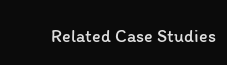Related Case Studies